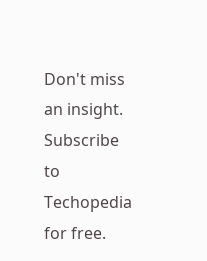Don't miss an insight. Subscribe to Techopedia for free.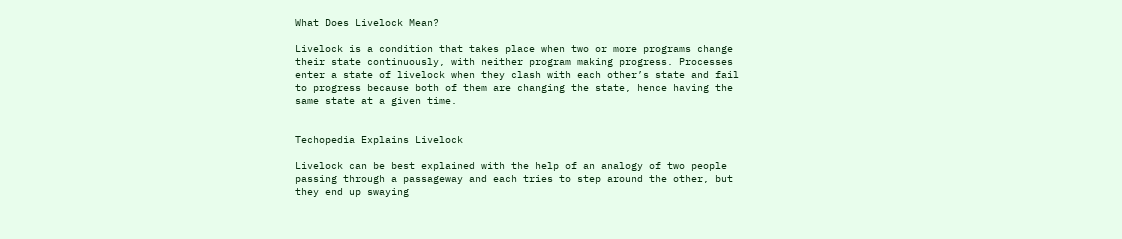What Does Livelock Mean?

Livelock is a condition that takes place when two or more programs change their state continuously, with neither program making progress. Processes enter a state of livelock when they clash with each other’s state and fail to progress because both of them are changing the state, hence having the same state at a given time.


Techopedia Explains Livelock

Livelock can be best explained with the help of an analogy of two people passing through a passageway and each tries to step around the other, but they end up swaying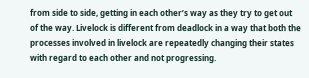from side to side, getting in each other’s way as they try to get out of the way. Livelock is different from deadlock in a way that both the processes involved in livelock are repeatedly changing their states with regard to each other and not progressing.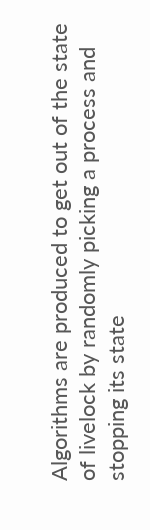Algorithms are produced to get out of the state of livelock by randomly picking a process and stopping its state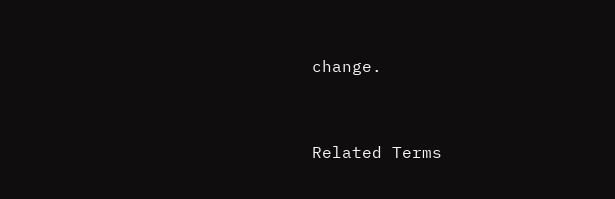change.


Related Terms